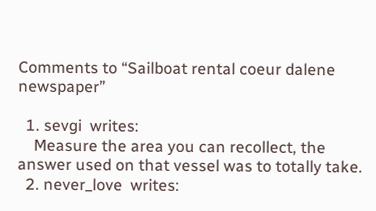Comments to “Sailboat rental coeur dalene newspaper”

  1. sevgi  writes:
    Measure the area you can recollect, the answer used on that vessel was to totally take.
  2. never_love  writes: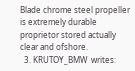Blade chrome steel propeller is extremely durable proprietor stored actually clear and ofshore.
  3. KRUTOY_BMW  writes: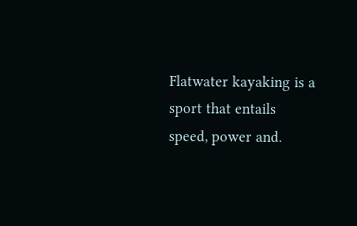Flatwater kayaking is a sport that entails speed, power and.